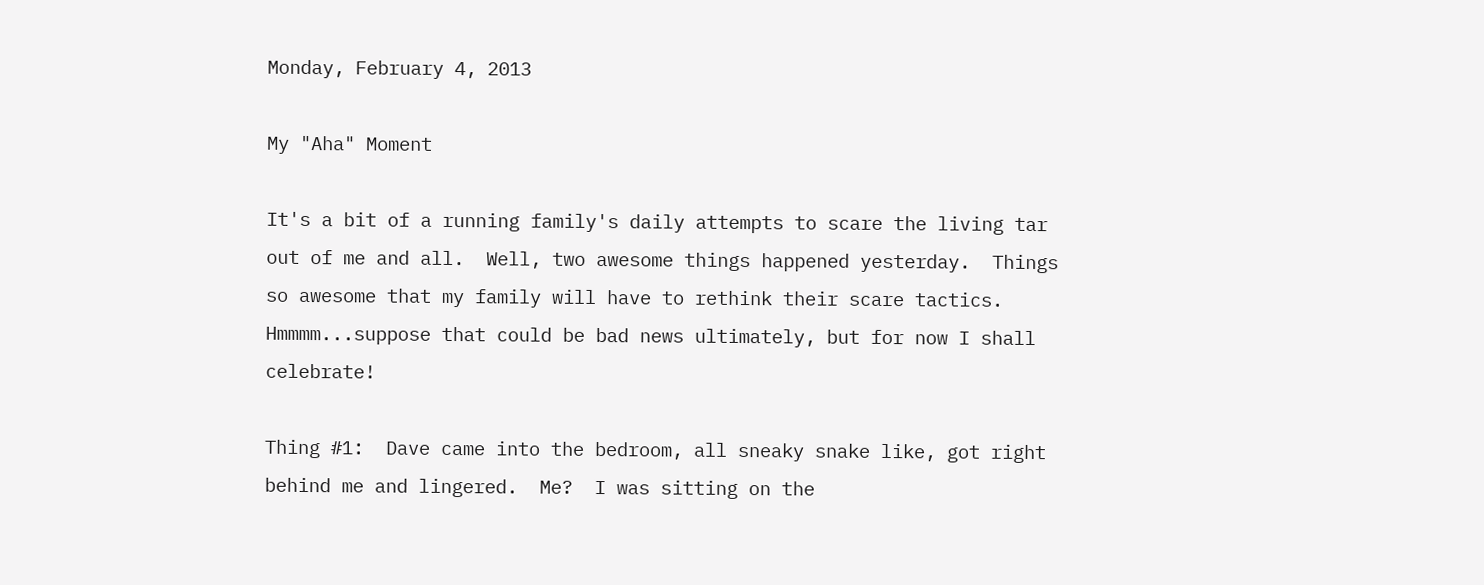Monday, February 4, 2013

My "Aha" Moment

It's a bit of a running family's daily attempts to scare the living tar out of me and all.  Well, two awesome things happened yesterday.  Things so awesome that my family will have to rethink their scare tactics.  Hmmmm...suppose that could be bad news ultimately, but for now I shall celebrate!

Thing #1:  Dave came into the bedroom, all sneaky snake like, got right behind me and lingered.  Me?  I was sitting on the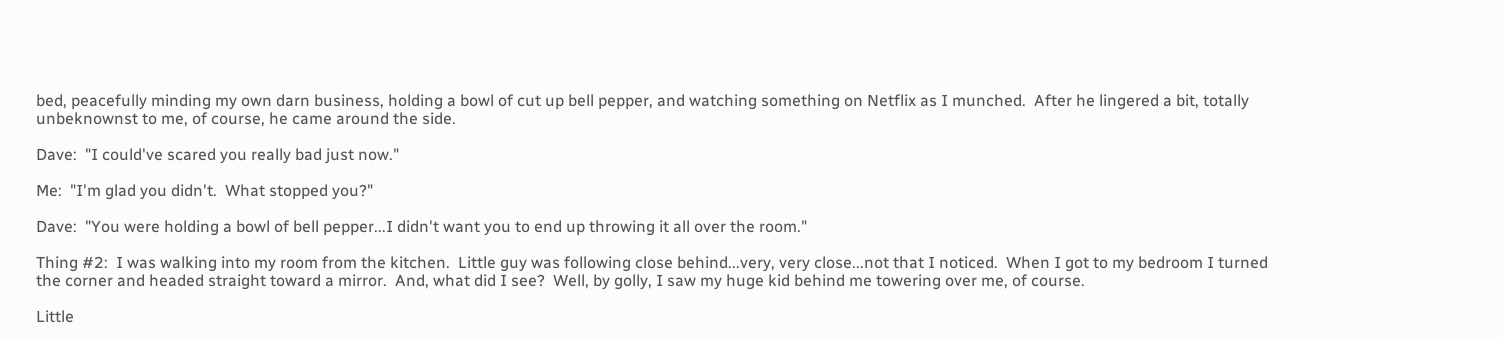bed, peacefully minding my own darn business, holding a bowl of cut up bell pepper, and watching something on Netflix as I munched.  After he lingered a bit, totally unbeknownst to me, of course, he came around the side.

Dave:  "I could've scared you really bad just now."

Me:  "I'm glad you didn't.  What stopped you?"

Dave:  "You were holding a bowl of bell pepper...I didn't want you to end up throwing it all over the room."

Thing #2:  I was walking into my room from the kitchen.  Little guy was following close behind...very, very close...not that I noticed.  When I got to my bedroom I turned the corner and headed straight toward a mirror.  And, what did I see?  Well, by golly, I saw my huge kid behind me towering over me, of course.

Little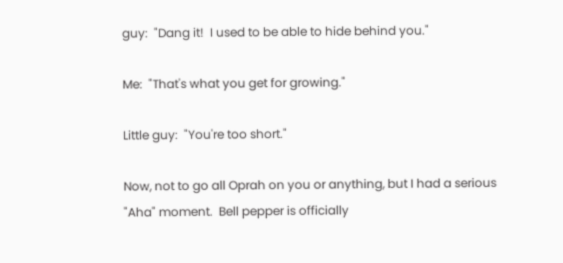guy:  "Dang it!  I used to be able to hide behind you."

Me:  "That's what you get for growing."

Little guy:  "You're too short."

Now, not to go all Oprah on you or anything, but I had a serious "Aha" moment.  Bell pepper is officially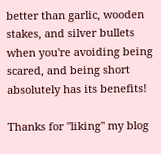better than garlic, wooden stakes, and silver bullets when you're avoiding being scared, and being short absolutely has its benefits!

Thanks for "liking" my blog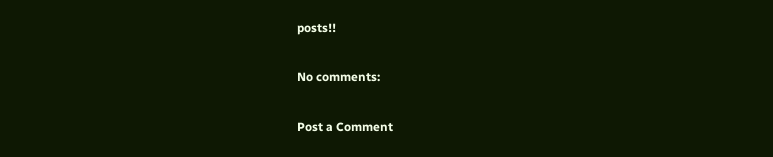posts!!

No comments:

Post a Comment